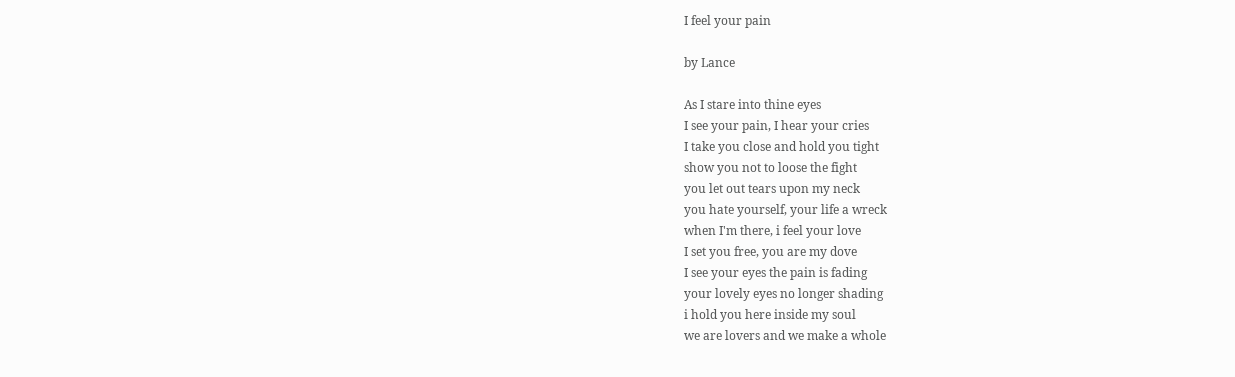I feel your pain

by Lance

As I stare into thine eyes
I see your pain, I hear your cries
I take you close and hold you tight
show you not to loose the fight
you let out tears upon my neck
you hate yourself, your life a wreck
when I'm there, i feel your love
I set you free, you are my dove
I see your eyes the pain is fading
your lovely eyes no longer shading
i hold you here inside my soul
we are lovers and we make a whole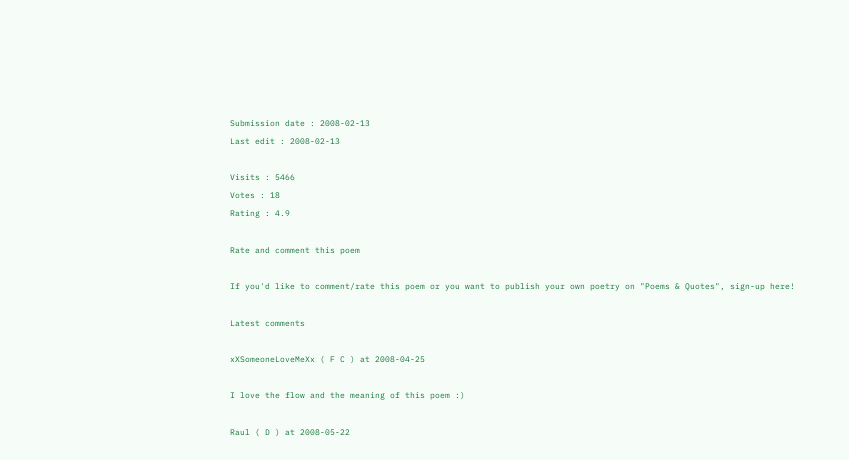Submission date : 2008-02-13
Last edit : 2008-02-13

Visits : 5466
Votes : 18
Rating : 4.9

Rate and comment this poem

If you'd like to comment/rate this poem or you want to publish your own poetry on "Poems & Quotes", sign-up here!

Latest comments

xXSomeoneLoveMeXx ( F C ) at 2008-04-25

I love the flow and the meaning of this poem :)

Raul ( D ) at 2008-05-22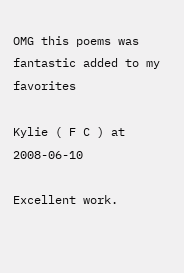OMG this poems was fantastic added to my favorites

Kylie ( F C ) at 2008-06-10

Excellent work.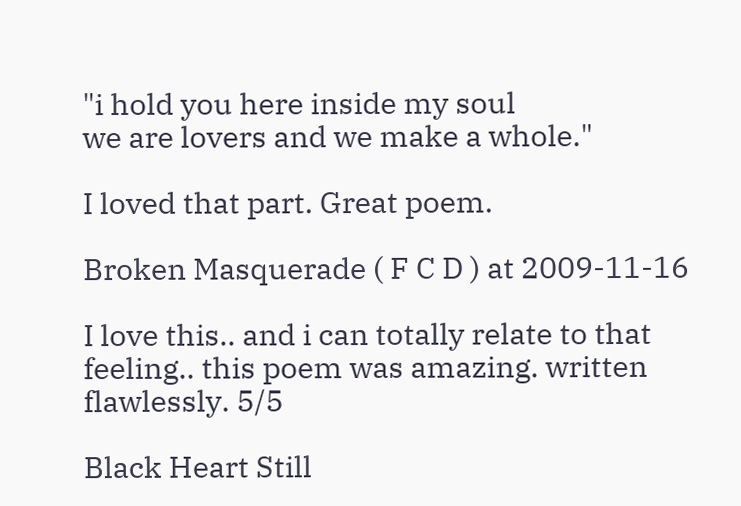"i hold you here inside my soul
we are lovers and we make a whole."

I loved that part. Great poem.

Broken Masquerade ( F C D ) at 2009-11-16

I love this.. and i can totally relate to that feeling.. this poem was amazing. written flawlessly. 5/5

Black Heart Still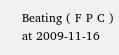Beating ( F P C ) at 2009-11-16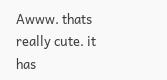Awww. thats really cute. it has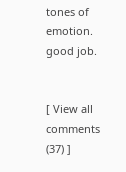tones of emotion. good job.


[ View all comments (37) ]